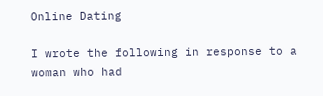Online Dating

I wrote the following in response to a woman who had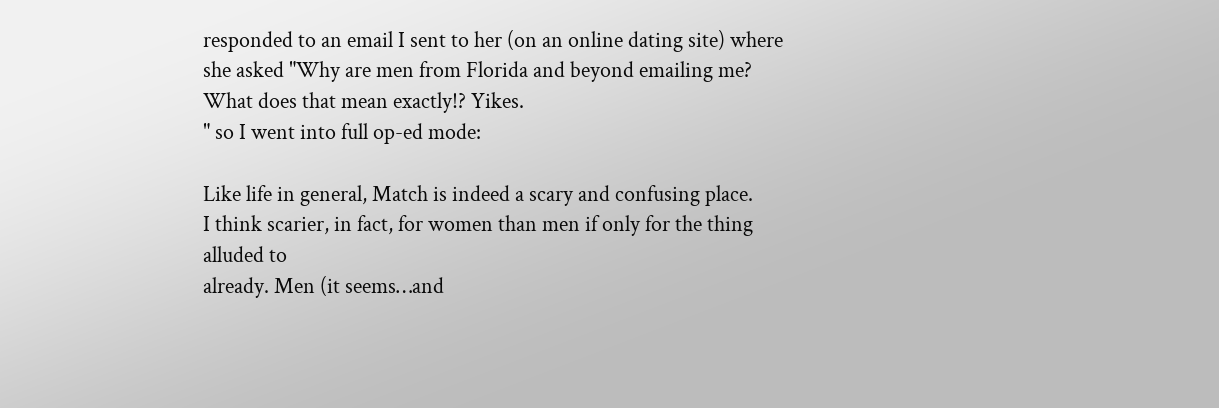responded to an email I sent to her (on an online dating site) where she asked "Why are men from Florida and beyond emailing me?
What does that mean exactly!? Yikes.
" so I went into full op-ed mode:

Like life in general, Match is indeed a scary and confusing place.
I think scarier, in fact, for women than men if only for the thing alluded to
already. Men (it seems…and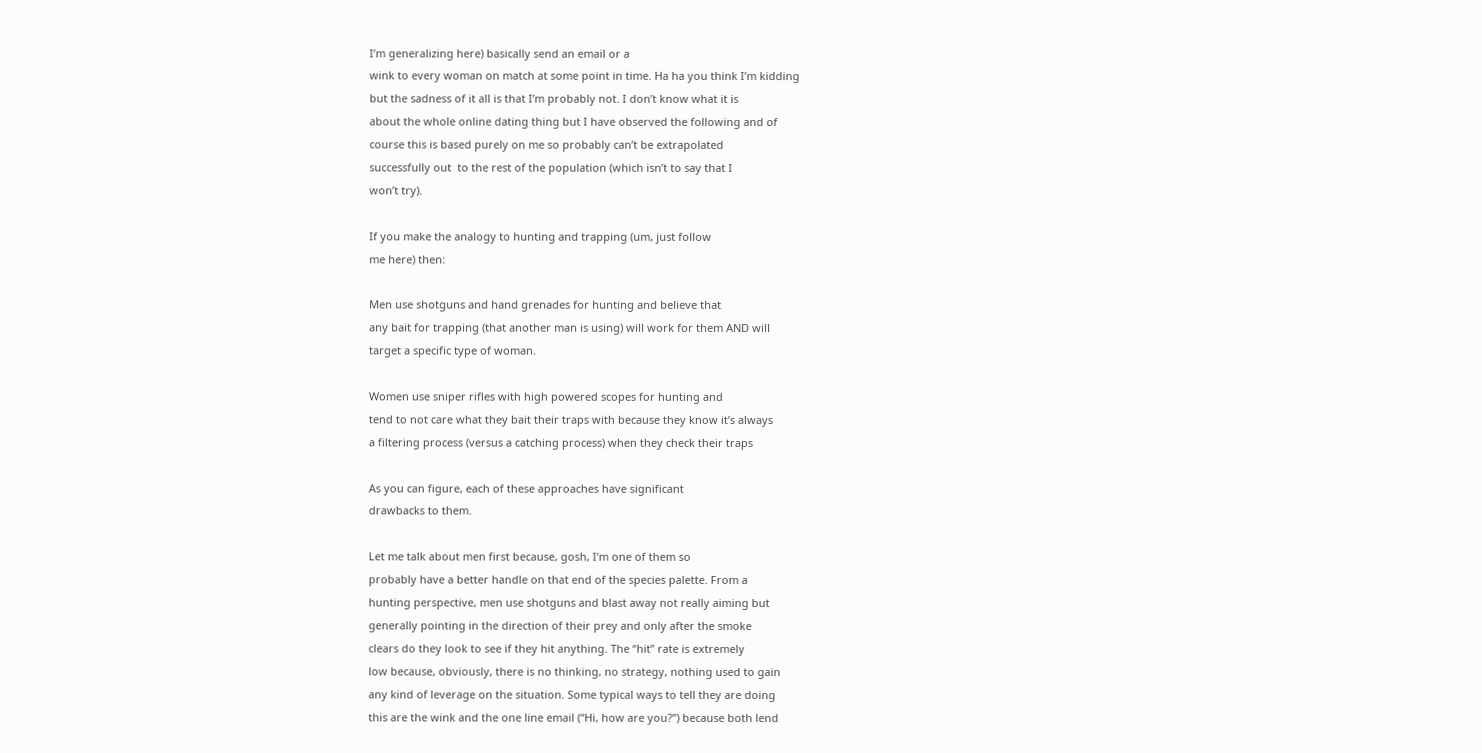I’m generalizing here) basically send an email or a
wink to every woman on match at some point in time. Ha ha you think I’m kidding
but the sadness of it all is that I’m probably not. I don’t know what it is
about the whole online dating thing but I have observed the following and of
course this is based purely on me so probably can’t be extrapolated
successfully out  to the rest of the population (which isn’t to say that I
won’t try).

If you make the analogy to hunting and trapping (um, just follow
me here) then:

Men use shotguns and hand grenades for hunting and believe that
any bait for trapping (that another man is using) will work for them AND will
target a specific type of woman.

Women use sniper rifles with high powered scopes for hunting and
tend to not care what they bait their traps with because they know it’s always
a filtering process (versus a catching process) when they check their traps

As you can figure, each of these approaches have significant
drawbacks to them.

Let me talk about men first because, gosh, I’m one of them so
probably have a better handle on that end of the species palette. From a
hunting perspective, men use shotguns and blast away not really aiming but
generally pointing in the direction of their prey and only after the smoke
clears do they look to see if they hit anything. The “hit” rate is extremely
low because, obviously, there is no thinking, no strategy, nothing used to gain
any kind of leverage on the situation. Some typical ways to tell they are doing
this are the wink and the one line email (“Hi, how are you?”) because both lend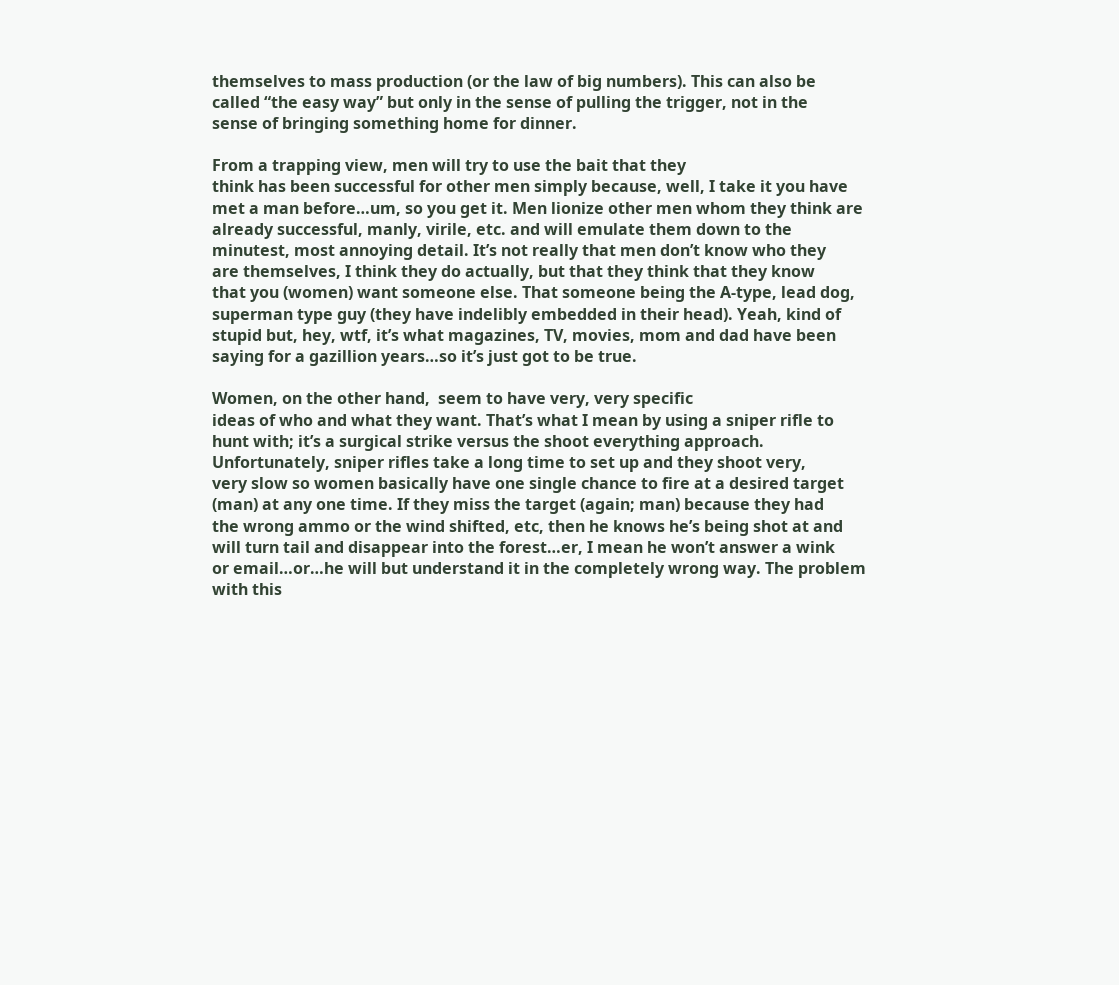themselves to mass production (or the law of big numbers). This can also be
called “the easy way” but only in the sense of pulling the trigger, not in the
sense of bringing something home for dinner.

From a trapping view, men will try to use the bait that they
think has been successful for other men simply because, well, I take it you have
met a man before…um, so you get it. Men lionize other men whom they think are
already successful, manly, virile, etc. and will emulate them down to the
minutest, most annoying detail. It’s not really that men don’t know who they
are themselves, I think they do actually, but that they think that they know
that you (women) want someone else. That someone being the A-type, lead dog,
superman type guy (they have indelibly embedded in their head). Yeah, kind of
stupid but, hey, wtf, it’s what magazines, TV, movies, mom and dad have been
saying for a gazillion years…so it’s just got to be true.

Women, on the other hand,  seem to have very, very specific
ideas of who and what they want. That’s what I mean by using a sniper rifle to
hunt with; it’s a surgical strike versus the shoot everything approach.
Unfortunately, sniper rifles take a long time to set up and they shoot very,
very slow so women basically have one single chance to fire at a desired target
(man) at any one time. If they miss the target (again; man) because they had
the wrong ammo or the wind shifted, etc, then he knows he’s being shot at and
will turn tail and disappear into the forest…er, I mean he won’t answer a wink
or email…or…he will but understand it in the completely wrong way. The problem
with this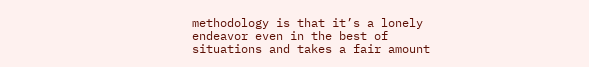methodology is that it’s a lonely endeavor even in the best of
situations and takes a fair amount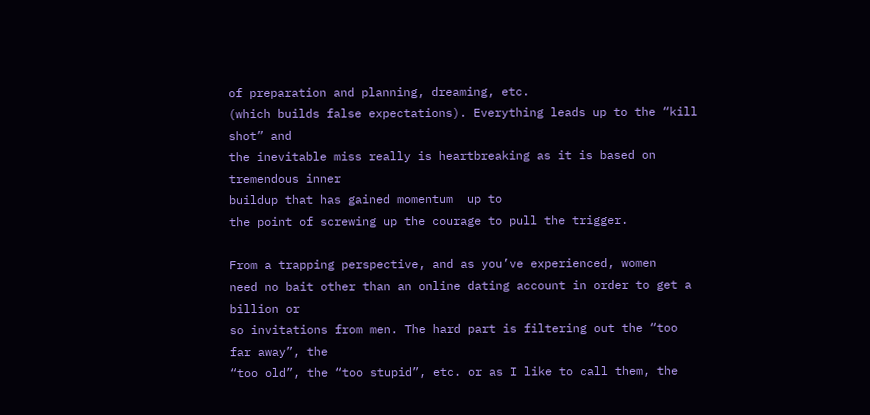of preparation and planning, dreaming, etc.
(which builds false expectations). Everything leads up to the “kill shot” and
the inevitable miss really is heartbreaking as it is based on tremendous inner
buildup that has gained momentum  up to
the point of screwing up the courage to pull the trigger.

From a trapping perspective, and as you’ve experienced, women
need no bait other than an online dating account in order to get a billion or
so invitations from men. The hard part is filtering out the “too far away”, the
“too old”, the “too stupid”, etc. or as I like to call them, the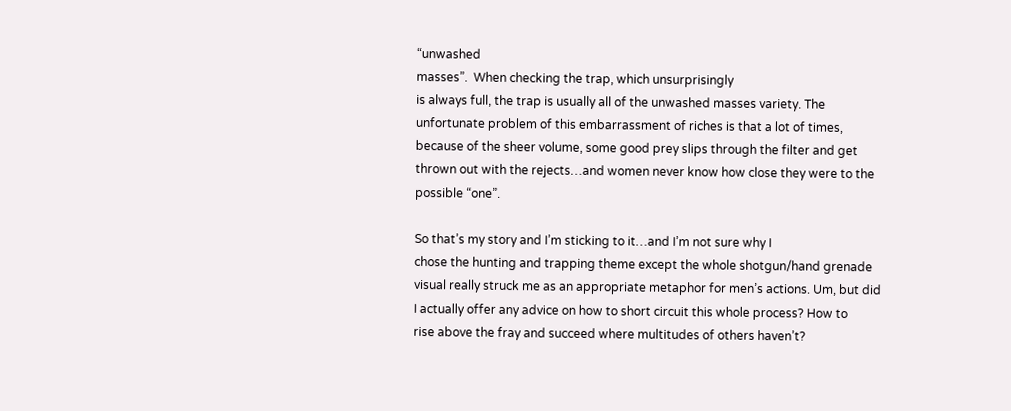“unwashed
masses”.  When checking the trap, which unsurprisingly
is always full, the trap is usually all of the unwashed masses variety. The
unfortunate problem of this embarrassment of riches is that a lot of times,
because of the sheer volume, some good prey slips through the filter and get
thrown out with the rejects…and women never know how close they were to the
possible “one”.

So that’s my story and I’m sticking to it…and I’m not sure why I
chose the hunting and trapping theme except the whole shotgun/hand grenade
visual really struck me as an appropriate metaphor for men’s actions. Um, but did
I actually offer any advice on how to short circuit this whole process? How to
rise above the fray and succeed where multitudes of others haven’t?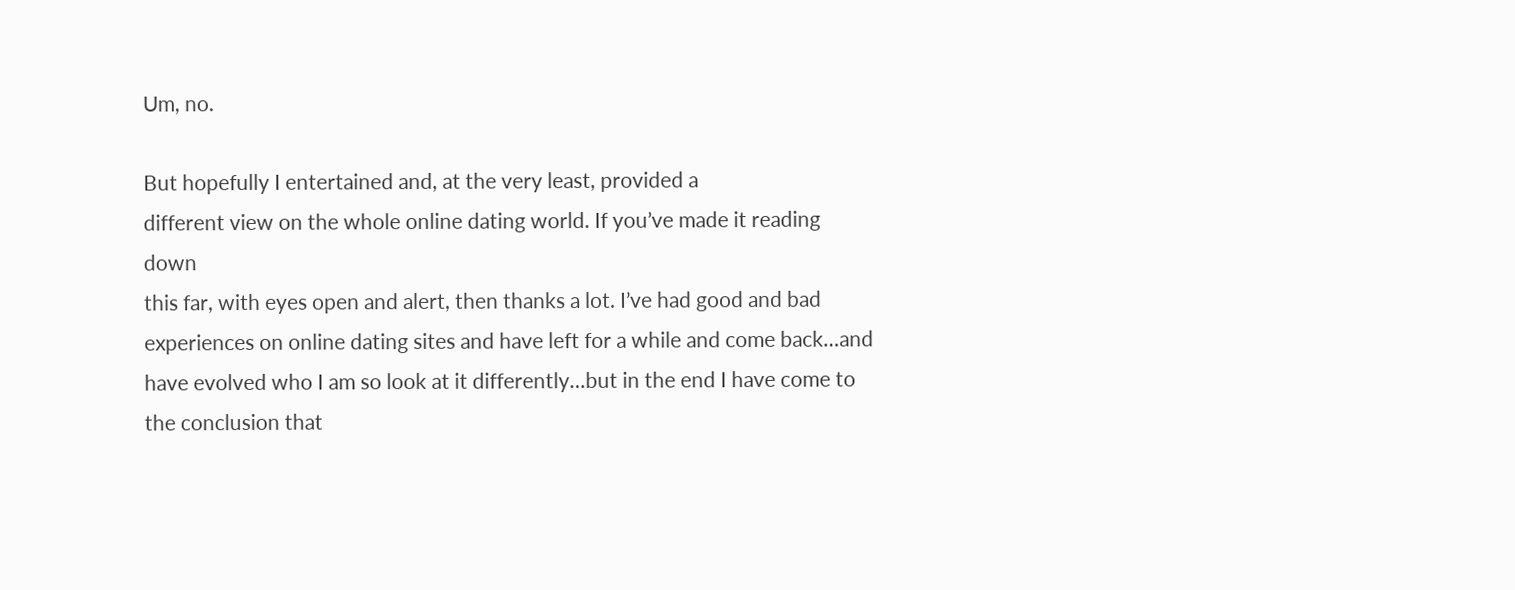Um, no.

But hopefully I entertained and, at the very least, provided a
different view on the whole online dating world. If you’ve made it reading down
this far, with eyes open and alert, then thanks a lot. I’ve had good and bad
experiences on online dating sites and have left for a while and come back…and
have evolved who I am so look at it differently…but in the end I have come to
the conclusion that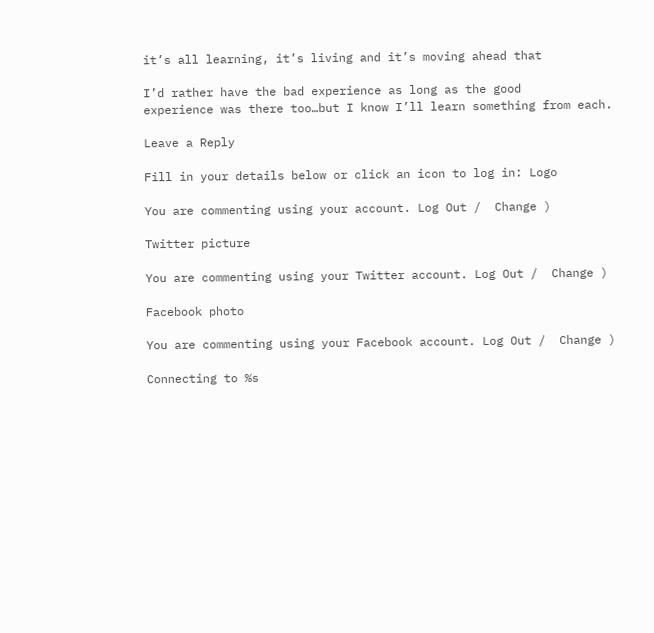it’s all learning, it’s living and it’s moving ahead that

I’d rather have the bad experience as long as the good
experience was there too…but I know I’ll learn something from each.

Leave a Reply

Fill in your details below or click an icon to log in: Logo

You are commenting using your account. Log Out /  Change )

Twitter picture

You are commenting using your Twitter account. Log Out /  Change )

Facebook photo

You are commenting using your Facebook account. Log Out /  Change )

Connecting to %s